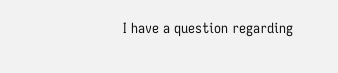I have a question regarding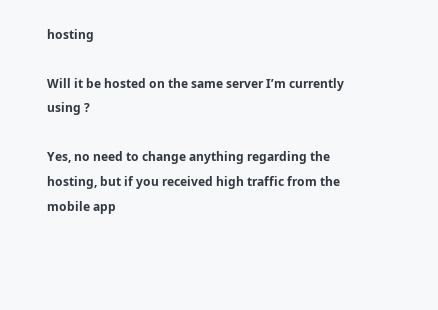hosting

Will it be hosted on the same server I’m currently using ?

Yes, no need to change anything regarding the hosting, but if you received high traffic from the mobile app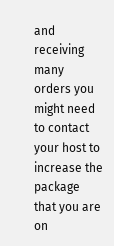and receiving many orders you might need to contact your host to increase the package that you are on